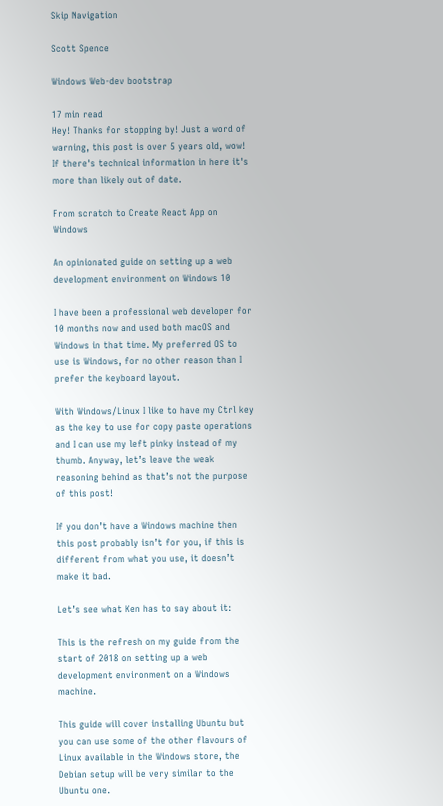Skip Navigation

Scott Spence

Windows Web-dev bootstrap

17 min read
Hey! Thanks for stopping by! Just a word of warning, this post is over 5 years old, wow! If there's technical information in here it's more than likely out of date.

From scratch to Create React App on Windows

An opinionated guide on setting up a web development environment on Windows 10

I have been a professional web developer for 10 months now and used both macOS and Windows in that time. My preferred OS to use is Windows, for no other reason than I prefer the keyboard layout.

With Windows/Linux I like to have my Ctrl key as the key to use for copy paste operations and I can use my left pinky instead of my thumb. Anyway, let’s leave the weak reasoning behind as that’s not the purpose of this post!

If you don’t have a Windows machine then this post probably isn’t for you, if this is different from what you use, it doesn’t make it bad.

Let’s see what Ken has to say about it:

This is the refresh on my guide from the start of 2018 on setting up a web development environment on a Windows machine.

This guide will cover installing Ubuntu but you can use some of the other flavours of Linux available in the Windows store, the Debian setup will be very similar to the Ubuntu one.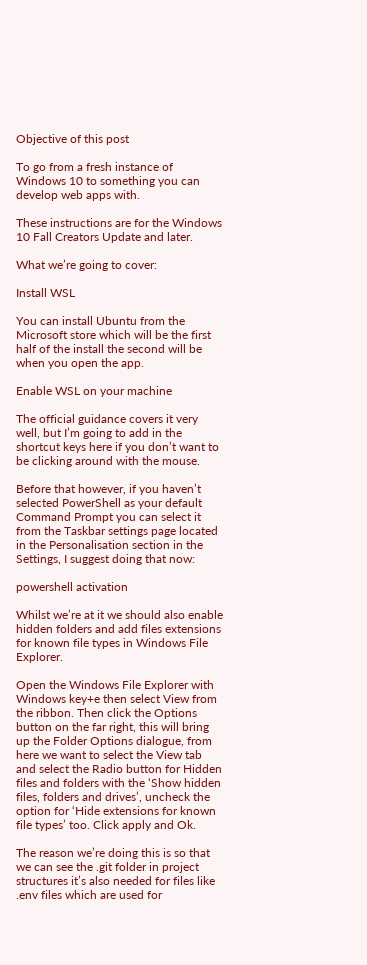Objective of this post

To go from a fresh instance of Windows 10 to something you can develop web apps with.

These instructions are for the Windows 10 Fall Creators Update and later.

What we’re going to cover:

Install WSL

You can install Ubuntu from the Microsoft store which will be the first half of the install the second will be when you open the app.

Enable WSL on your machine

The official guidance covers it very well, but I’m going to add in the shortcut keys here if you don’t want to be clicking around with the mouse.

Before that however, if you haven’t selected PowerShell as your default Command Prompt you can select it from the Taskbar settings page located in the Personalisation section in the Settings, I suggest doing that now:

powershell activation

Whilst we’re at it we should also enable hidden folders and add files extensions for known file types in Windows File Explorer.

Open the Windows File Explorer with Windows key+e then select View from the ribbon. Then click the Options button on the far right, this will bring up the Folder Options dialogue, from here we want to select the View tab and select the Radio button for Hidden files and folders with the ‘Show hidden files, folders and drives’, uncheck the option for ‘Hide extensions for known file types’ too. Click apply and Ok.

The reason we’re doing this is so that we can see the .git folder in project structures it’s also needed for files like .env files which are used for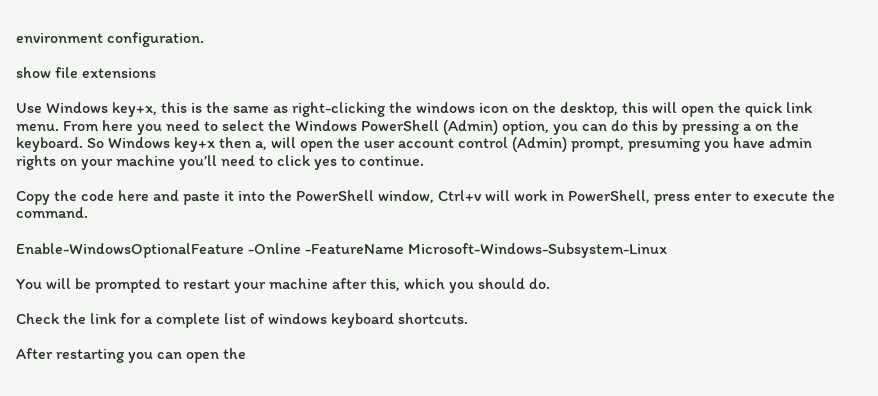environment configuration.

show file extensions

Use Windows key+x, this is the same as right-clicking the windows icon on the desktop, this will open the quick link menu. From here you need to select the Windows PowerShell (Admin) option, you can do this by pressing a on the keyboard. So Windows key+x then a, will open the user account control (Admin) prompt, presuming you have admin rights on your machine you’ll need to click yes to continue.

Copy the code here and paste it into the PowerShell window, Ctrl+v will work in PowerShell, press enter to execute the command.

Enable-WindowsOptionalFeature -Online -FeatureName Microsoft-Windows-Subsystem-Linux

You will be prompted to restart your machine after this, which you should do.

Check the link for a complete list of windows keyboard shortcuts.

After restarting you can open the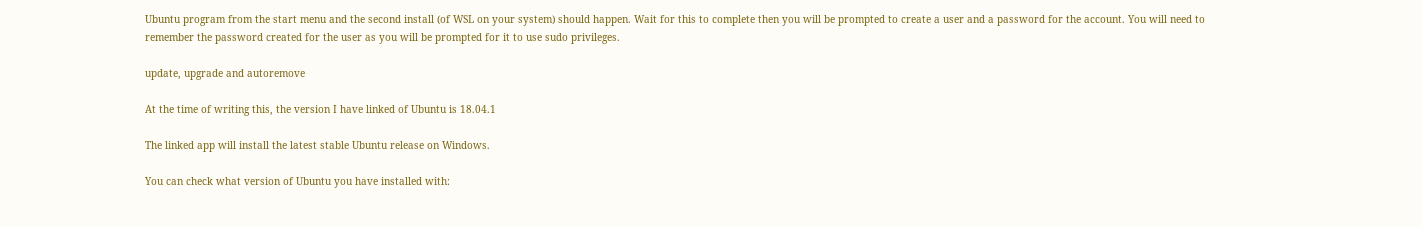Ubuntu program from the start menu and the second install (of WSL on your system) should happen. Wait for this to complete then you will be prompted to create a user and a password for the account. You will need to remember the password created for the user as you will be prompted for it to use sudo privileges.

update, upgrade and autoremove

At the time of writing this, the version I have linked of Ubuntu is 18.04.1

The linked app will install the latest stable Ubuntu release on Windows.

You can check what version of Ubuntu you have installed with: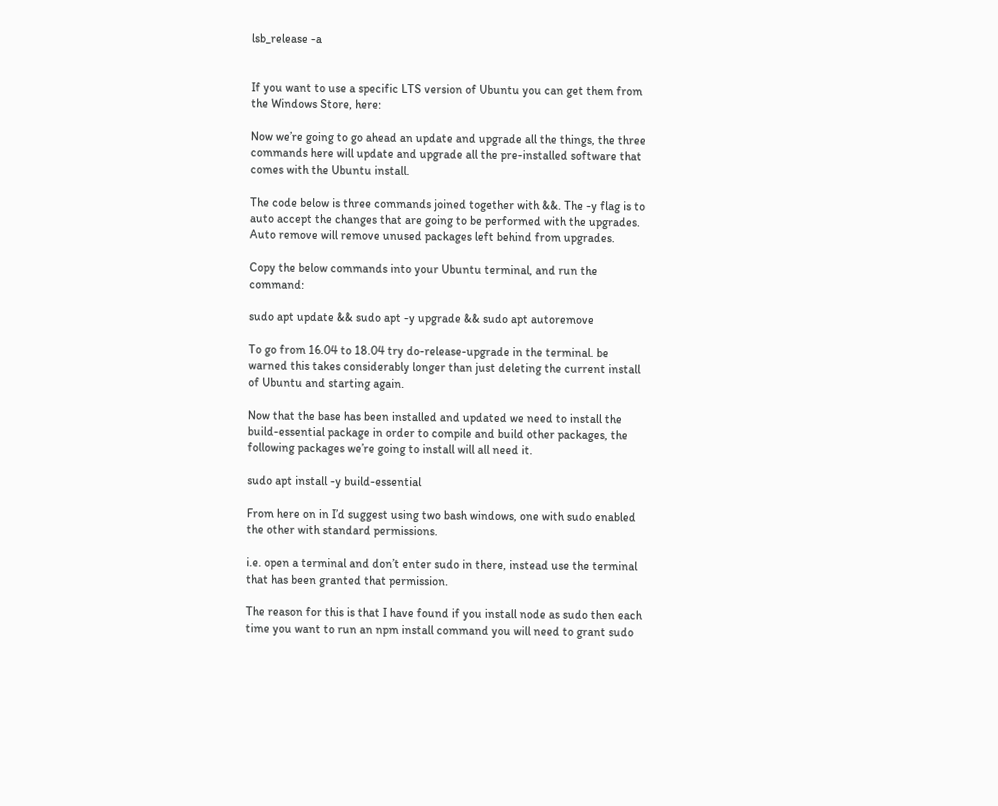lsb_release -a


If you want to use a specific LTS version of Ubuntu you can get them from the Windows Store, here:

Now we’re going to go ahead an update and upgrade all the things, the three commands here will update and upgrade all the pre-installed software that comes with the Ubuntu install.

The code below is three commands joined together with &&. The -y flag is to auto accept the changes that are going to be performed with the upgrades. Auto remove will remove unused packages left behind from upgrades.

Copy the below commands into your Ubuntu terminal, and run the command:

sudo apt update && sudo apt -y upgrade && sudo apt autoremove

To go from 16.04 to 18.04 try do-release-upgrade in the terminal. be warned this takes considerably longer than just deleting the current install of Ubuntu and starting again.

Now that the base has been installed and updated we need to install the build-essential package in order to compile and build other packages, the following packages we’re going to install will all need it.

sudo apt install -y build-essential

From here on in I’d suggest using two bash windows, one with sudo enabled the other with standard permissions.

i.e. open a terminal and don’t enter sudo in there, instead use the terminal that has been granted that permission.

The reason for this is that I have found if you install node as sudo then each time you want to run an npm install command you will need to grant sudo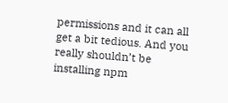permissions and it can all get a bit tedious. And you really shouldn’t be installing npm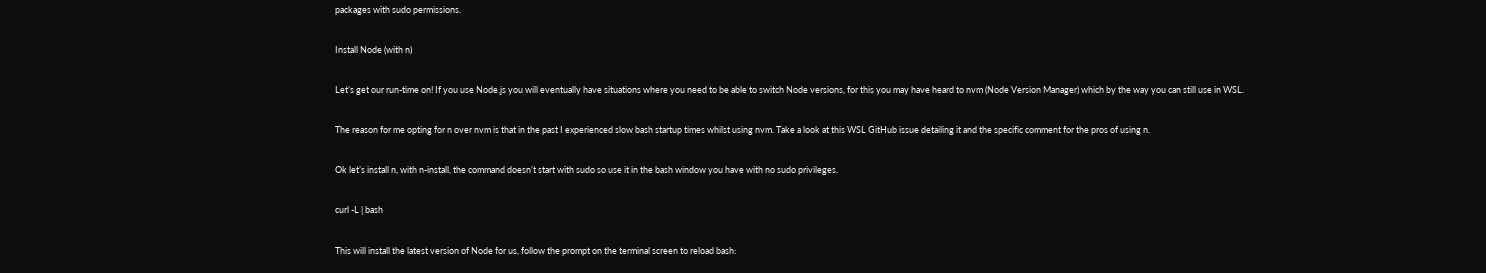packages with sudo permissions.

Install Node (with n)

Let’s get our run-time on! If you use Node.js you will eventually have situations where you need to be able to switch Node versions, for this you may have heard to nvm (Node Version Manager) which by the way you can still use in WSL.

The reason for me opting for n over nvm is that in the past I experienced slow bash startup times whilst using nvm. Take a look at this WSL GitHub issue detailing it and the specific comment for the pros of using n.

Ok let’s install n, with n-install, the command doesn’t start with sudo so use it in the bash window you have with no sudo privileges.

curl -L | bash

This will install the latest version of Node for us, follow the prompt on the terminal screen to reload bash: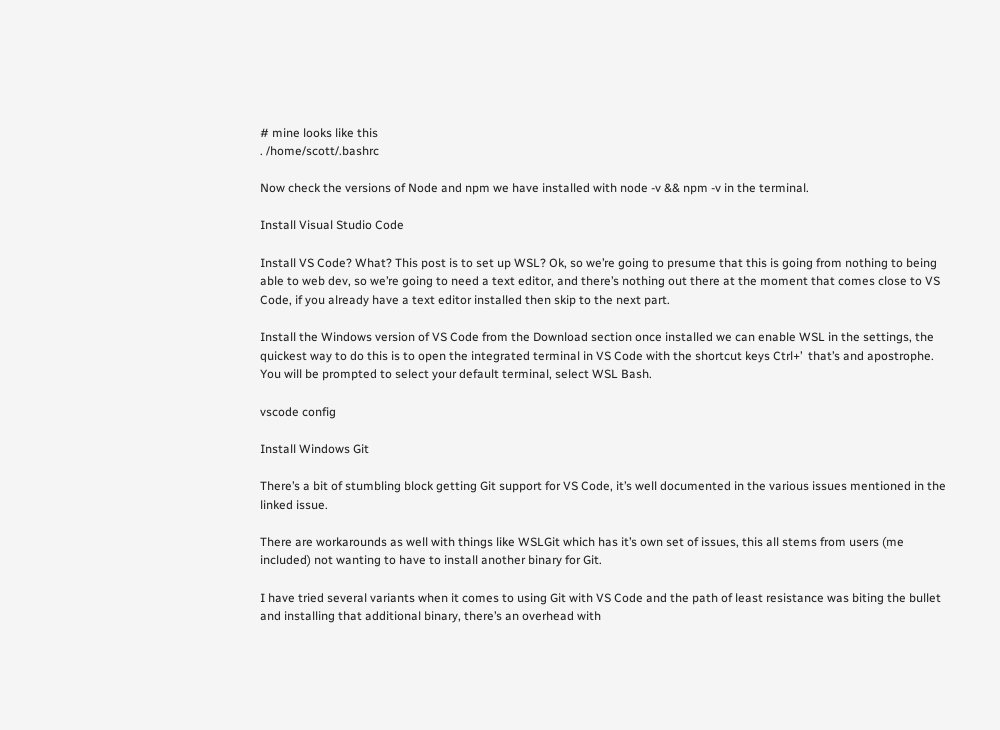# mine looks like this
. /home/scott/.bashrc

Now check the versions of Node and npm we have installed with node -v && npm -v in the terminal.

Install Visual Studio Code

Install VS Code? What? This post is to set up WSL? Ok, so we’re going to presume that this is going from nothing to being able to web dev, so we’re going to need a text editor, and there’s nothing out there at the moment that comes close to VS Code, if you already have a text editor installed then skip to the next part.

Install the Windows version of VS Code from the Download section once installed we can enable WSL in the settings, the quickest way to do this is to open the integrated terminal in VS Code with the shortcut keys Ctrl+’  that’s and apostrophe. You will be prompted to select your default terminal, select WSL Bash.

vscode config

Install Windows Git

There’s a bit of stumbling block getting Git support for VS Code, it’s well documented in the various issues mentioned in the linked issue.

There are workarounds as well with things like WSLGit which has it’s own set of issues, this all stems from users (me included) not wanting to have to install another binary for Git.

I have tried several variants when it comes to using Git with VS Code and the path of least resistance was biting the bullet and installing that additional binary, there’s an overhead with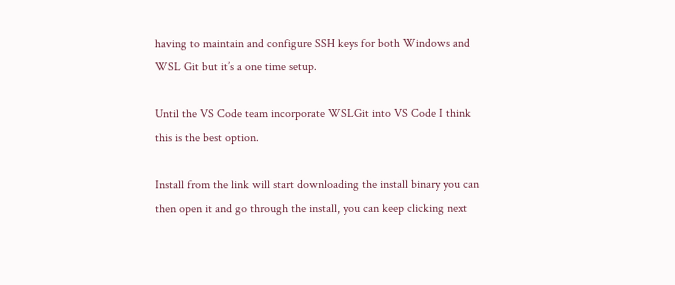having to maintain and configure SSH keys for both Windows and WSL Git but it’s a one time setup.

Until the VS Code team incorporate WSLGit into VS Code I think this is the best option.

Install from the link will start downloading the install binary you can then open it and go through the install, you can keep clicking next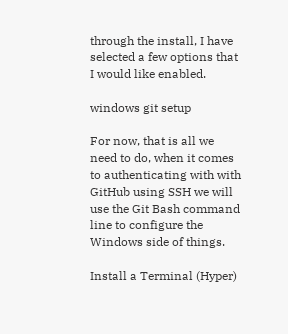through the install, I have selected a few options that I would like enabled.

windows git setup

For now, that is all we need to do, when it comes to authenticating with with GitHub using SSH we will use the Git Bash command line to configure the Windows side of things.

Install a Terminal (Hyper)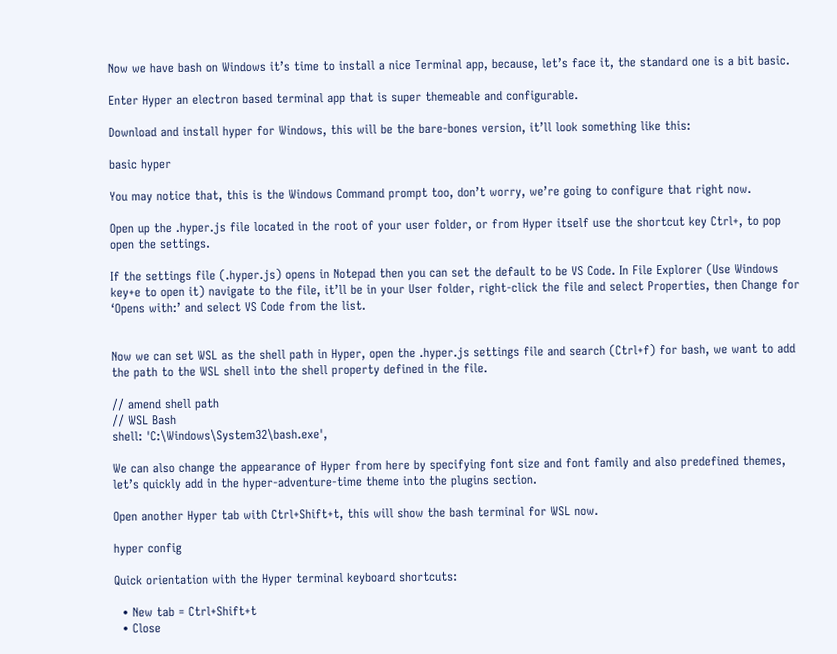Now we have bash on Windows it’s time to install a nice Terminal app, because, let’s face it, the standard one is a bit basic.

Enter Hyper an electron based terminal app that is super themeable and configurable.

Download and install hyper for Windows, this will be the bare-bones version, it’ll look something like this:

basic hyper

You may notice that, this is the Windows Command prompt too, don’t worry, we’re going to configure that right now.

Open up the .hyper.js file located in the root of your user folder, or from Hyper itself use the shortcut key Ctrl+, to pop open the settings.

If the settings file (.hyper.js) opens in Notepad then you can set the default to be VS Code. In File Explorer (Use Windows key+e to open it) navigate to the file, it’ll be in your User folder, right-click the file and select Properties, then Change for ‘Opens with:’ and select VS Code from the list.


Now we can set WSL as the shell path in Hyper, open the .hyper.js settings file and search (Ctrl+f) for bash, we want to add the path to the WSL shell into the shell property defined in the file.

// amend shell path
// WSL Bash
shell: 'C:\Windows\System32\bash.exe',

We can also change the appearance of Hyper from here by specifying font size and font family and also predefined themes, let’s quickly add in the hyper-adventure-time theme into the plugins section.

Open another Hyper tab with Ctrl+Shift+t, this will show the bash terminal for WSL now.

hyper config

Quick orientation with the Hyper terminal keyboard shortcuts:

  • New tab = Ctrl+Shift+t
  • Close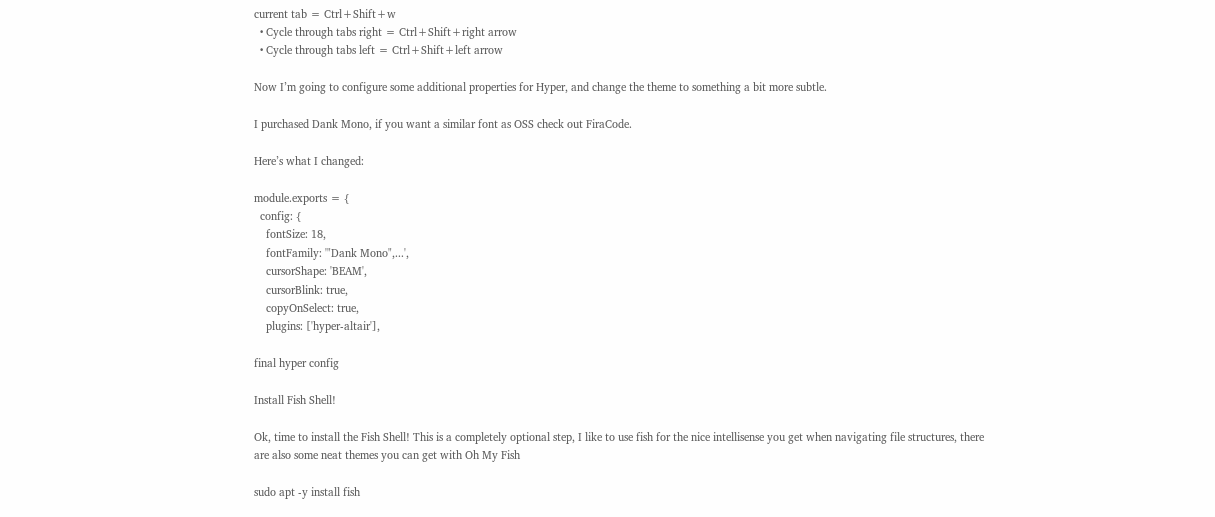current tab = Ctrl+Shift+w
  • Cycle through tabs right = Ctrl+Shift+right arrow
  • Cycle through tabs left = Ctrl+Shift+left arrow

Now I’m going to configure some additional properties for Hyper, and change the theme to something a bit more subtle.

I purchased Dank Mono, if you want a similar font as OSS check out FiraCode.

Here’s what I changed:

module.exports = {
  config: {
    fontSize: 18,
    fontFamily: '"Dank Mono",...',
    cursorShape: 'BEAM',
    cursorBlink: true,
    copyOnSelect: true,
    plugins: ['hyper-altair'],

final hyper config

Install Fish Shell!

Ok, time to install the Fish Shell! This is a completely optional step, I like to use fish for the nice intellisense you get when navigating file structures, there are also some neat themes you can get with Oh My Fish

sudo apt -y install fish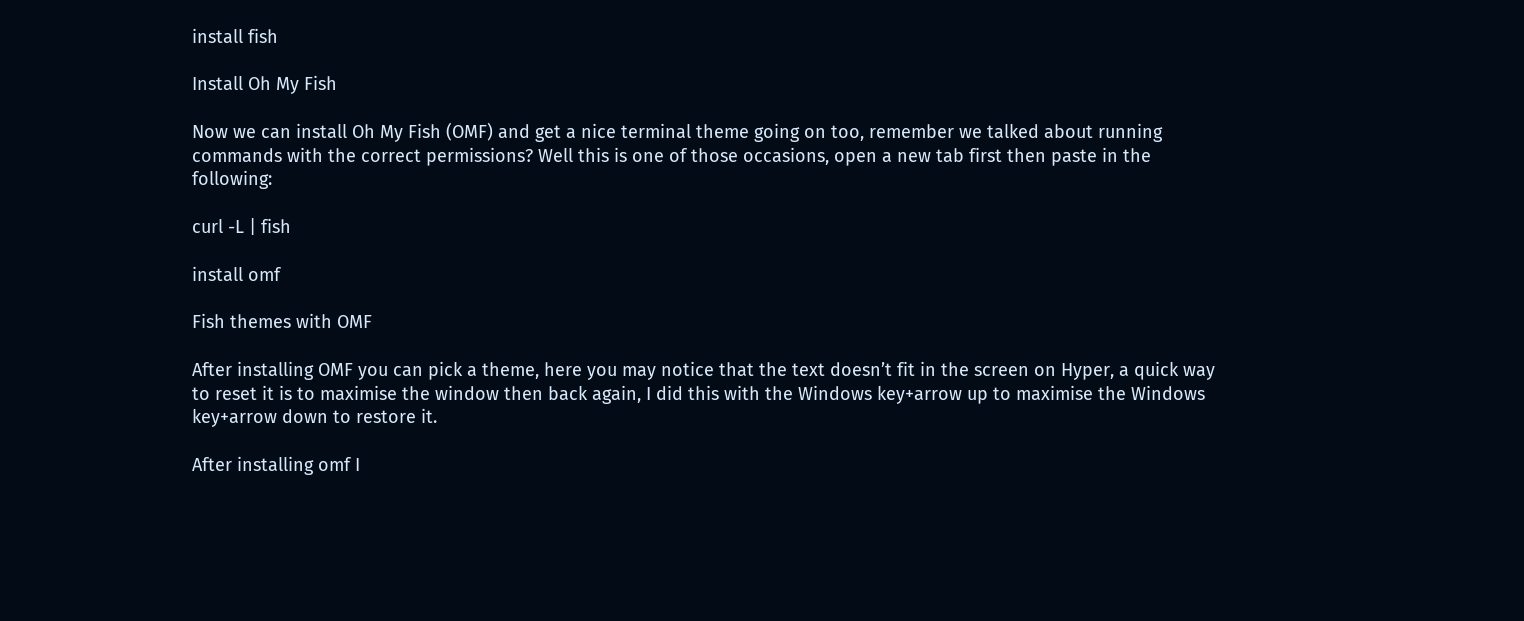install fish

Install Oh My Fish

Now we can install Oh My Fish (OMF) and get a nice terminal theme going on too, remember we talked about running commands with the correct permissions? Well this is one of those occasions, open a new tab first then paste in the following:

curl -L | fish

install omf

Fish themes with OMF

After installing OMF you can pick a theme, here you may notice that the text doesn’t fit in the screen on Hyper, a quick way to reset it is to maximise the window then back again, I did this with the Windows key+arrow up to maximise the Windows key+arrow down to restore it.

After installing omf I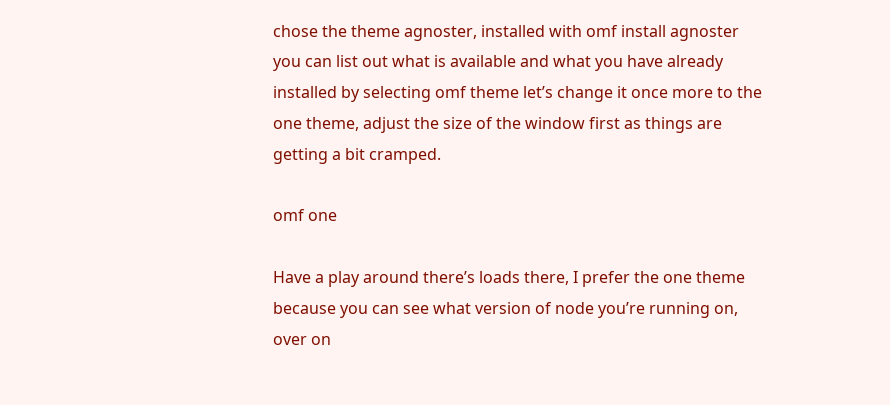chose the theme agnoster, installed with omf install agnoster you can list out what is available and what you have already installed by selecting omf theme let’s change it once more to the one theme, adjust the size of the window first as things are getting a bit cramped.

omf one

Have a play around there’s loads there, I prefer the one theme because you can see what version of node you’re running on, over on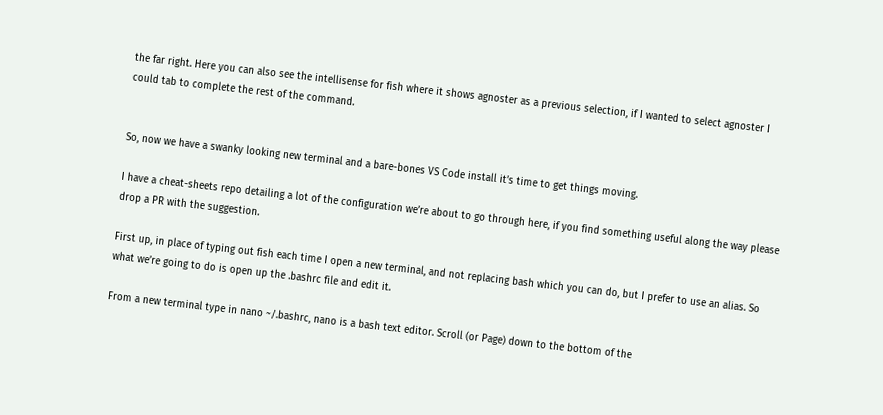the far right. Here you can also see the intellisense for fish where it shows agnoster as a previous selection, if I wanted to select agnoster I could tab to complete the rest of the command.


So, now we have a swanky looking new terminal and a bare-bones VS Code install it’s time to get things moving.

I have a cheat-sheets repo detailing a lot of the configuration we’re about to go through here, if you find something useful along the way please drop a PR with the suggestion.

First up, in place of typing out fish each time I open a new terminal, and not replacing bash which you can do, but I prefer to use an alias. So what we’re going to do is open up the .bashrc file and edit it.

From a new terminal type in nano ~/.bashrc, nano is a bash text editor. Scroll (or Page) down to the bottom of the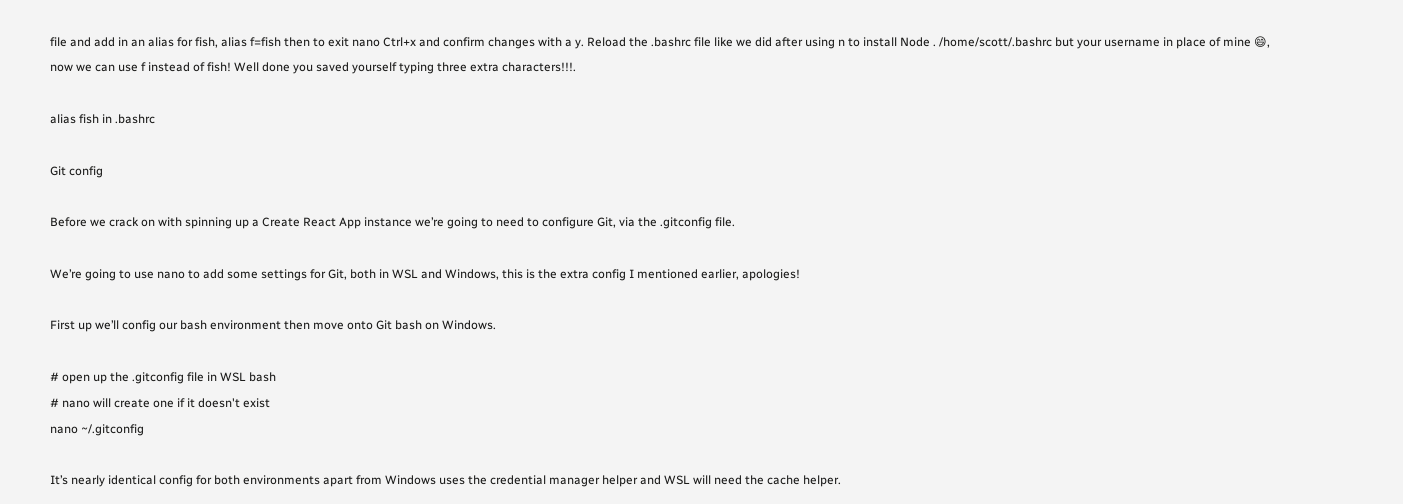file and add in an alias for fish, alias f=fish then to exit nano Ctrl+x and confirm changes with a y. Reload the .bashrc file like we did after using n to install Node . /home/scott/.bashrc but your username in place of mine 😄, now we can use f instead of fish! Well done you saved yourself typing three extra characters!!!.

alias fish in .bashrc

Git config

Before we crack on with spinning up a Create React App instance we’re going to need to configure Git, via the .gitconfig file.

We’re going to use nano to add some settings for Git, both in WSL and Windows, this is the extra config I mentioned earlier, apologies!

First up we’ll config our bash environment then move onto Git bash on Windows.

# open up the .gitconfig file in WSL bash
# nano will create one if it doesn't exist
nano ~/.gitconfig

It’s nearly identical config for both environments apart from Windows uses the credential manager helper and WSL will need the cache helper.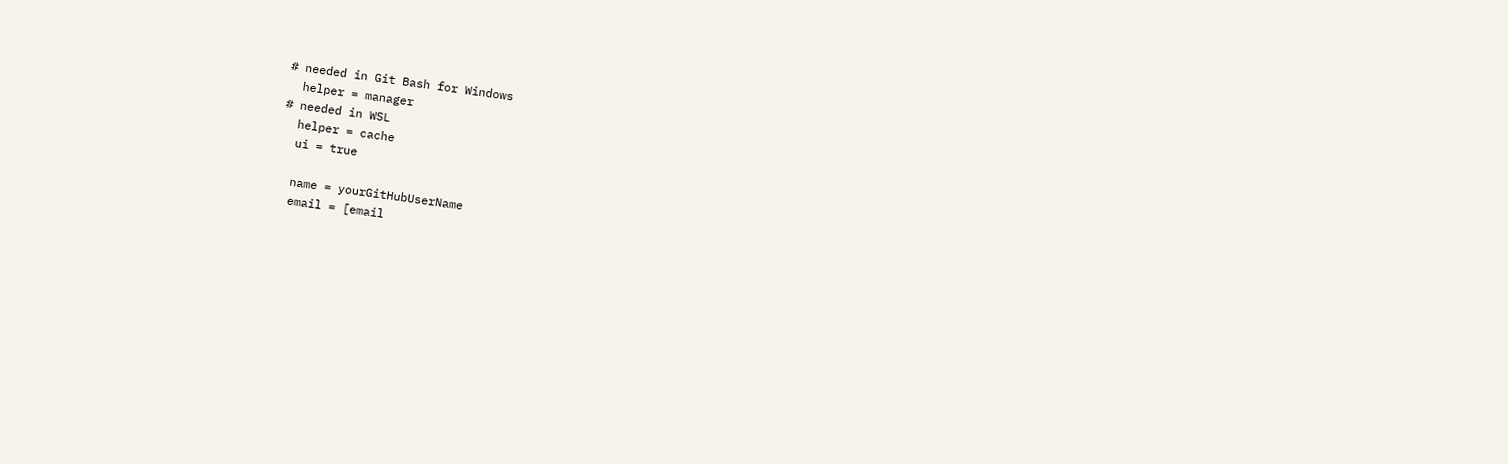# needed in Git Bash for Windows
  helper = manager
# needed in WSL
  helper = cache
  ui = true

  name = yourGitHubUserName
  email = [email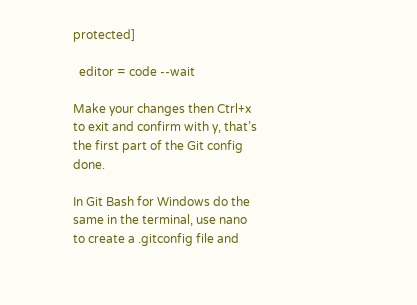protected]

  editor = code --wait

Make your changes then Ctrl+x to exit and confirm with y, that’s the first part of the Git config done.

In Git Bash for Windows do the same in the terminal, use nano to create a .gitconfig file and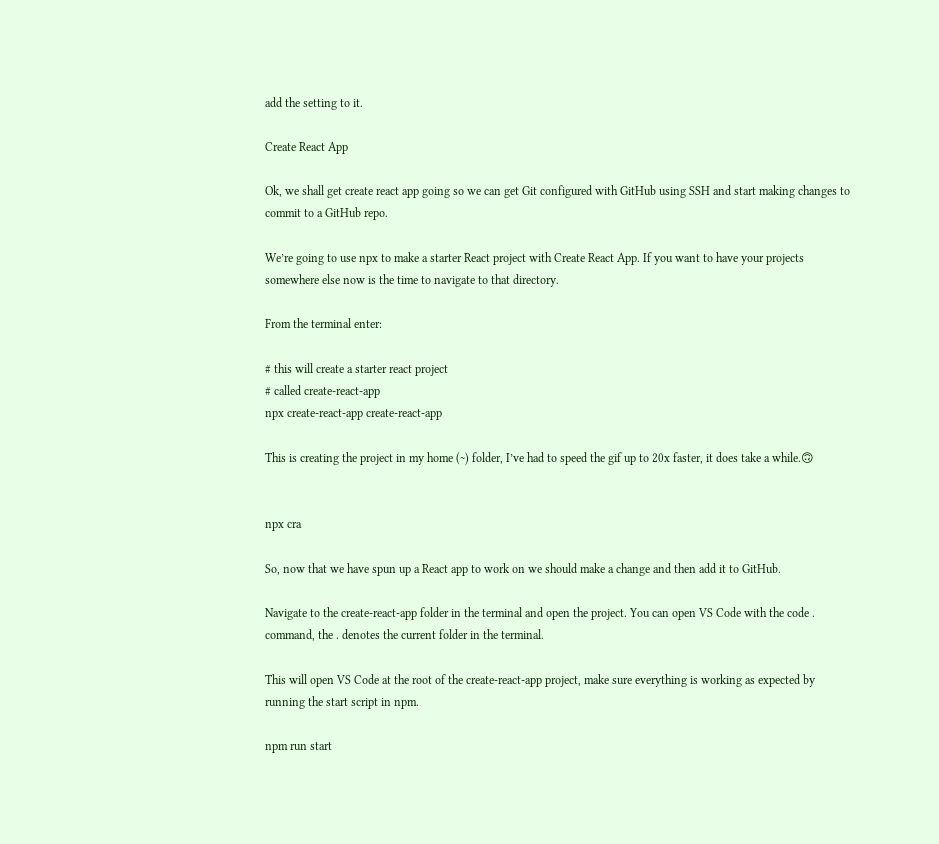add the setting to it.

Create React App

Ok, we shall get create react app going so we can get Git configured with GitHub using SSH and start making changes to commit to a GitHub repo.

We’re going to use npx to make a starter React project with Create React App. If you want to have your projects somewhere else now is the time to navigate to that directory.

From the terminal enter:

# this will create a starter react project
# called create-react-app
npx create-react-app create-react-app

This is creating the project in my home (~) folder, I’ve had to speed the gif up to 20x faster, it does take a while.🙃


npx cra

So, now that we have spun up a React app to work on we should make a change and then add it to GitHub.

Navigate to the create-react-app folder in the terminal and open the project. You can open VS Code with the code . command, the . denotes the current folder in the terminal.

This will open VS Code at the root of the create-react-app project, make sure everything is working as expected by running the start script in npm.

npm run start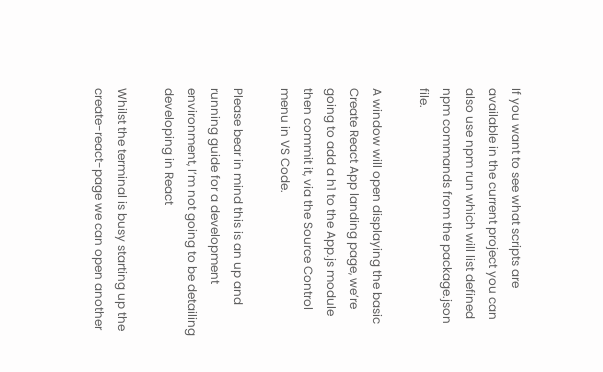If you want to see what scripts are available in the current project you can also use npm run which will list defined npm commands from the package.json file.

A window will open displaying the basic Create React App landing page, we’re going to add a h1 to the App.js module then commit it, via the Source Control menu in VS Code.

Please bear in mind this is an up and running guide for a development environment, I’m not going to be detailing developing in React

Whilst the terminal is busy starting up the create-react-page we can open another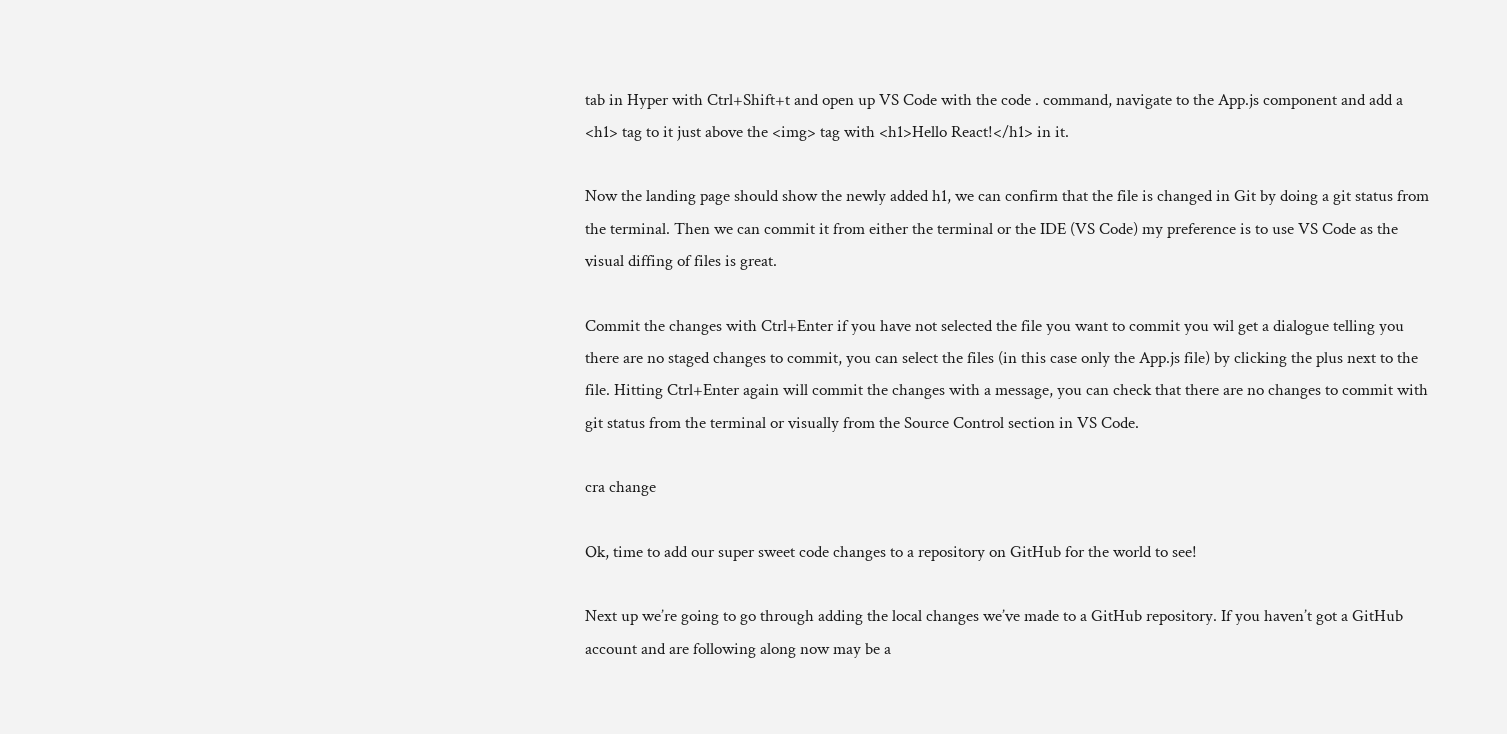tab in Hyper with Ctrl+Shift+t and open up VS Code with the code . command, navigate to the App.js component and add a <h1> tag to it just above the <img> tag with <h1>Hello React!</h1> in it.

Now the landing page should show the newly added h1, we can confirm that the file is changed in Git by doing a git status from the terminal. Then we can commit it from either the terminal or the IDE (VS Code) my preference is to use VS Code as the visual diffing of files is great.

Commit the changes with Ctrl+Enter if you have not selected the file you want to commit you wil get a dialogue telling you there are no staged changes to commit, you can select the files (in this case only the App.js file) by clicking the plus next to the file. Hitting Ctrl+Enter again will commit the changes with a message, you can check that there are no changes to commit with git status from the terminal or visually from the Source Control section in VS Code.

cra change

Ok, time to add our super sweet code changes to a repository on GitHub for the world to see!

Next up we’re going to go through adding the local changes we’ve made to a GitHub repository. If you haven’t got a GitHub account and are following along now may be a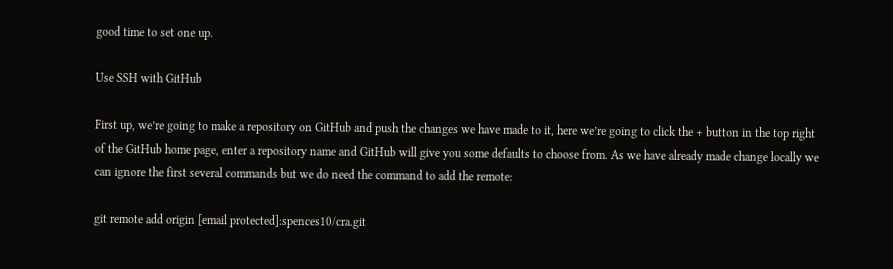good time to set one up.

Use SSH with GitHub

First up, we’re going to make a repository on GitHub and push the changes we have made to it, here we’re going to click the + button in the top right of the GitHub home page, enter a repository name and GitHub will give you some defaults to choose from. As we have already made change locally we can ignore the first several commands but we do need the command to add the remote:

git remote add origin [email protected]:spences10/cra.git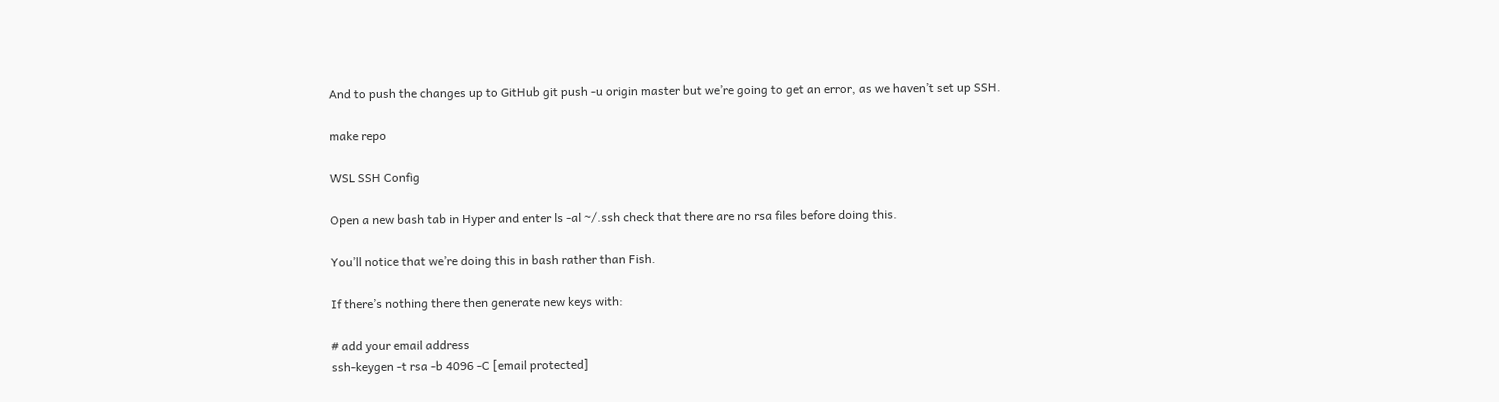And to push the changes up to GitHub git push -u origin master but we’re going to get an error, as we haven’t set up SSH.

make repo

WSL SSH Config

Open a new bash tab in Hyper and enter ls -al ~/.ssh check that there are no rsa files before doing this.

You’ll notice that we’re doing this in bash rather than Fish.

If there’s nothing there then generate new keys with:

# add your email address
ssh-keygen -t rsa -b 4096 -C [email protected]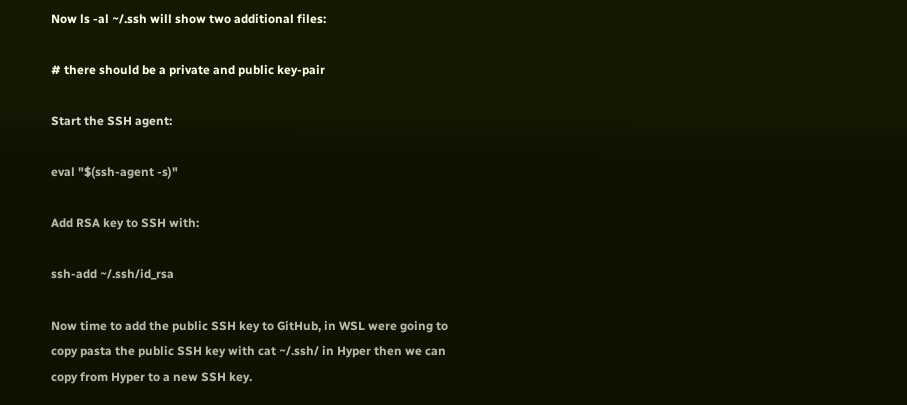Now ls -al ~/.ssh will show two additional files:

# there should be a private and public key-pair

Start the SSH agent:

eval "$(ssh-agent -s)"

Add RSA key to SSH with:

ssh-add ~/.ssh/id_rsa

Now time to add the public SSH key to GitHub, in WSL were going to copy pasta the public SSH key with cat ~/.ssh/ in Hyper then we can copy from Hyper to a new SSH key.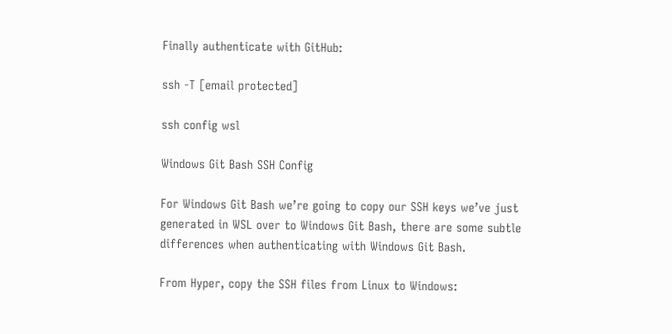Finally authenticate with GitHub:

ssh -T [email protected]

ssh config wsl

Windows Git Bash SSH Config

For Windows Git Bash we’re going to copy our SSH keys we’ve just generated in WSL over to Windows Git Bash, there are some subtle differences when authenticating with Windows Git Bash.

From Hyper, copy the SSH files from Linux to Windows: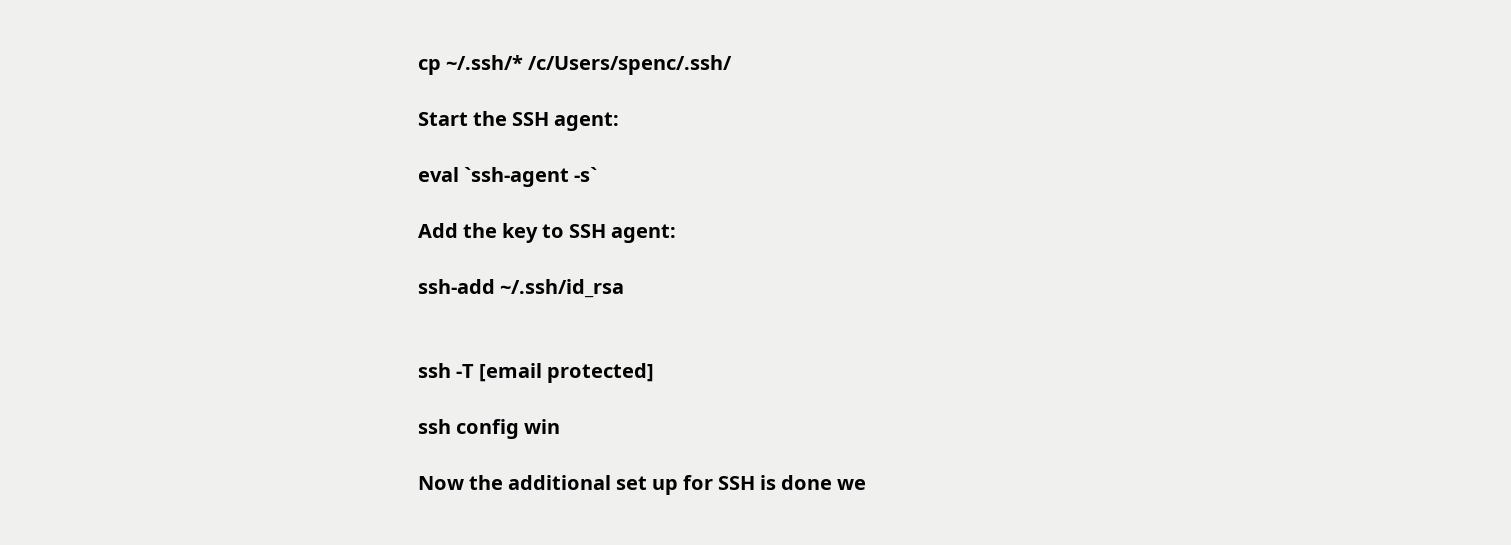cp ~/.ssh/* /c/Users/spenc/.ssh/

Start the SSH agent:

eval `ssh-agent -s`

Add the key to SSH agent:

ssh-add ~/.ssh/id_rsa


ssh -T [email protected]

ssh config win

Now the additional set up for SSH is done we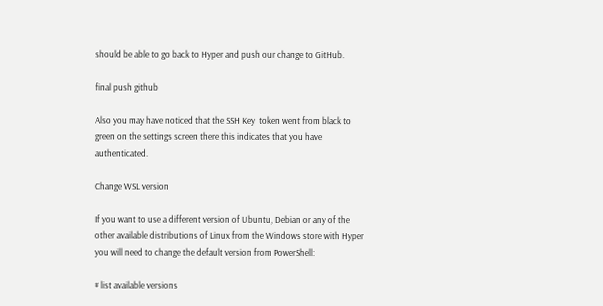should be able to go back to Hyper and push our change to GitHub.

final push github

Also you may have noticed that the SSH Key  token went from black to green on the settings screen there this indicates that you have authenticated.

Change WSL version

If you want to use a different version of Ubuntu, Debian or any of the other available distributions of Linux from the Windows store with Hyper you will need to change the default version from PowerShell:

# list available versions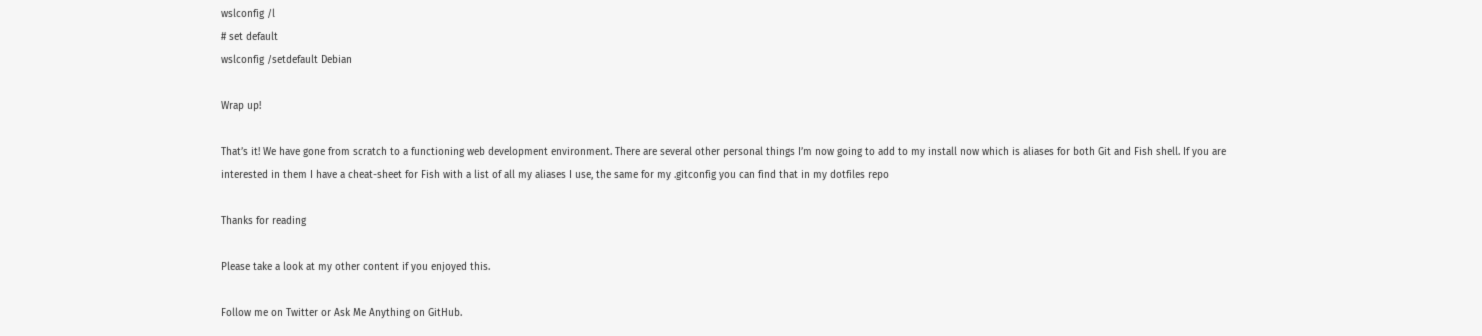wslconfig /l
# set default
wslconfig /setdefault Debian

Wrap up!

That’s it! We have gone from scratch to a functioning web development environment. There are several other personal things I’m now going to add to my install now which is aliases for both Git and Fish shell. If you are interested in them I have a cheat-sheet for Fish with a list of all my aliases I use, the same for my .gitconfig you can find that in my dotfiles repo

Thanks for reading

Please take a look at my other content if you enjoyed this.

Follow me on Twitter or Ask Me Anything on GitHub.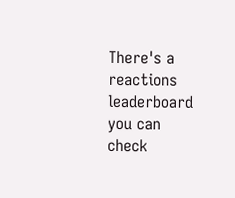There's a reactions leaderboard you can check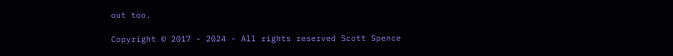out too.

Copyright © 2017 - 2024 - All rights reserved Scott Spence